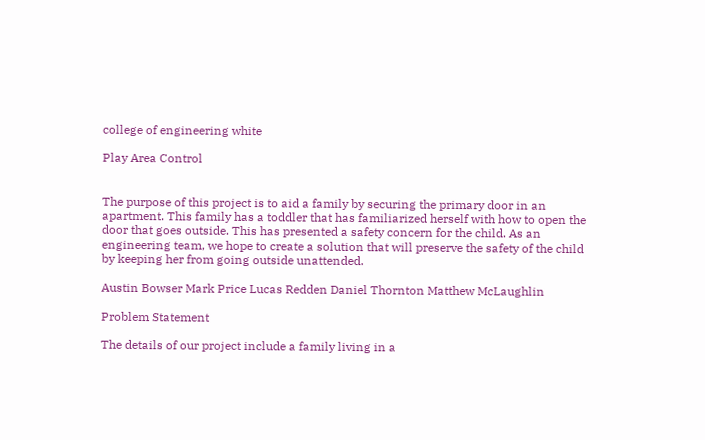college of engineering white

Play Area Control


The purpose of this project is to aid a family by securing the primary door in an apartment. This family has a toddler that has familiarized herself with how to open the door that goes outside. This has presented a safety concern for the child. As an engineering team, we hope to create a solution that will preserve the safety of the child by keeping her from going outside unattended.

Austin Bowser Mark Price Lucas Redden Daniel Thornton Matthew McLaughlin

Problem Statement

The details of our project include a family living in a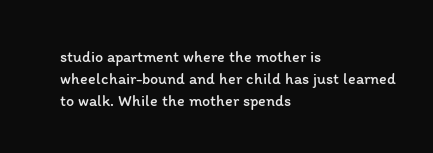studio apartment where the mother is wheelchair-bound and her child has just learned to walk. While the mother spends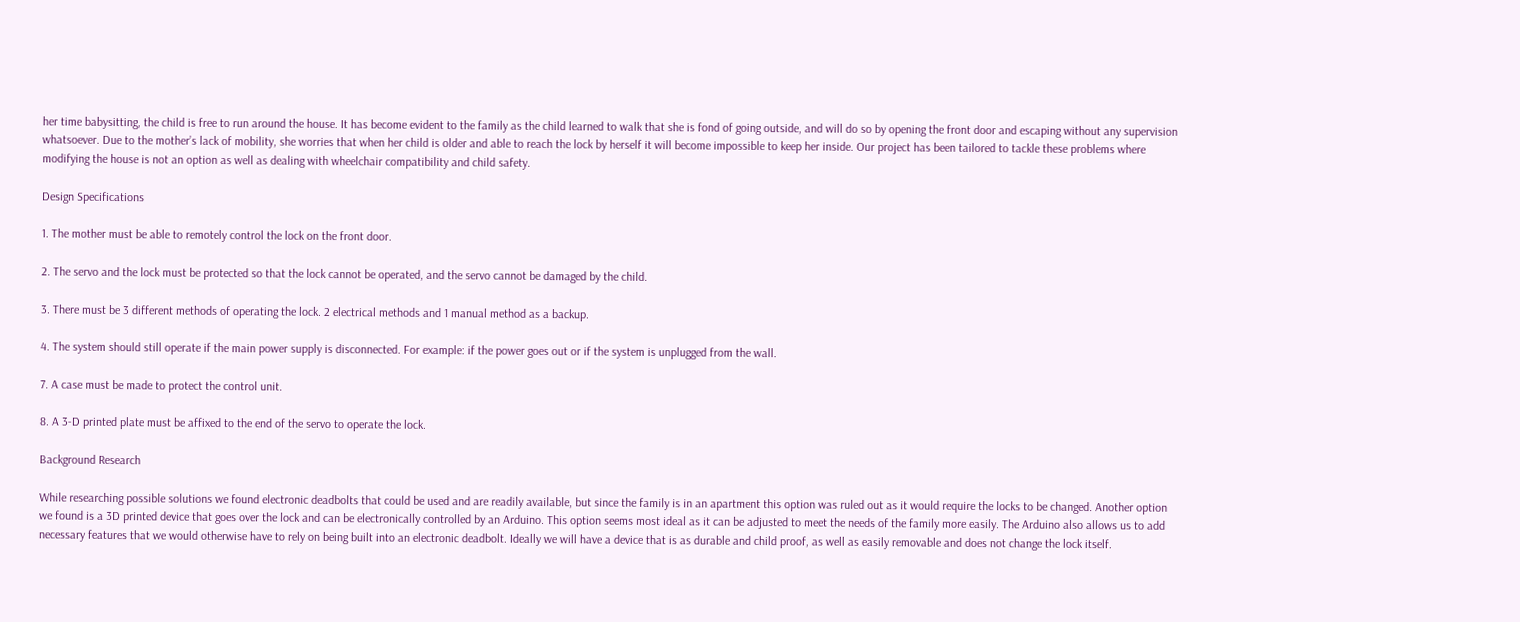her time babysitting, the child is free to run around the house. It has become evident to the family as the child learned to walk that she is fond of going outside, and will do so by opening the front door and escaping without any supervision whatsoever. Due to the mother’s lack of mobility, she worries that when her child is older and able to reach the lock by herself it will become impossible to keep her inside. Our project has been tailored to tackle these problems where modifying the house is not an option as well as dealing with wheelchair compatibility and child safety.

Design Specifications

1. The mother must be able to remotely control the lock on the front door.

2. The servo and the lock must be protected so that the lock cannot be operated, and the servo cannot be damaged by the child.

3. There must be 3 different methods of operating the lock. 2 electrical methods and 1 manual method as a backup.

4. The system should still operate if the main power supply is disconnected. For example: if the power goes out or if the system is unplugged from the wall.

7. A case must be made to protect the control unit.

8. A 3-D printed plate must be affixed to the end of the servo to operate the lock.

Background Research

While researching possible solutions we found electronic deadbolts that could be used and are readily available, but since the family is in an apartment this option was ruled out as it would require the locks to be changed. Another option we found is a 3D printed device that goes over the lock and can be electronically controlled by an Arduino. This option seems most ideal as it can be adjusted to meet the needs of the family more easily. The Arduino also allows us to add necessary features that we would otherwise have to rely on being built into an electronic deadbolt. Ideally we will have a device that is as durable and child proof, as well as easily removable and does not change the lock itself.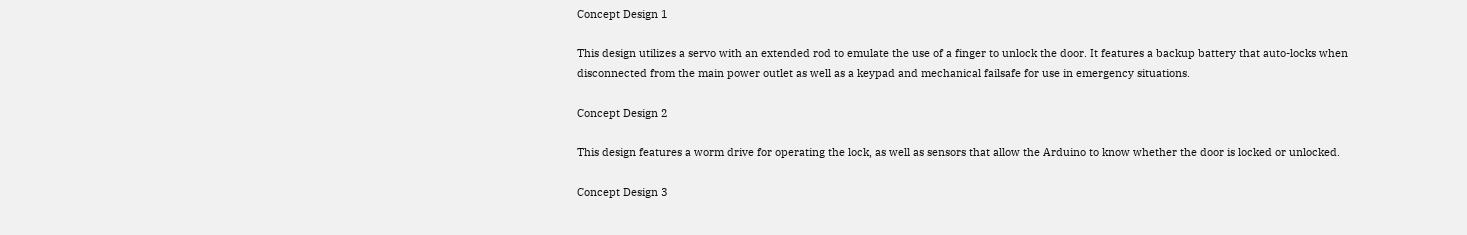Concept Design 1

This design utilizes a servo with an extended rod to emulate the use of a finger to unlock the door. It features a backup battery that auto-locks when disconnected from the main power outlet as well as a keypad and mechanical failsafe for use in emergency situations.

Concept Design 2

This design features a worm drive for operating the lock, as well as sensors that allow the Arduino to know whether the door is locked or unlocked.

Concept Design 3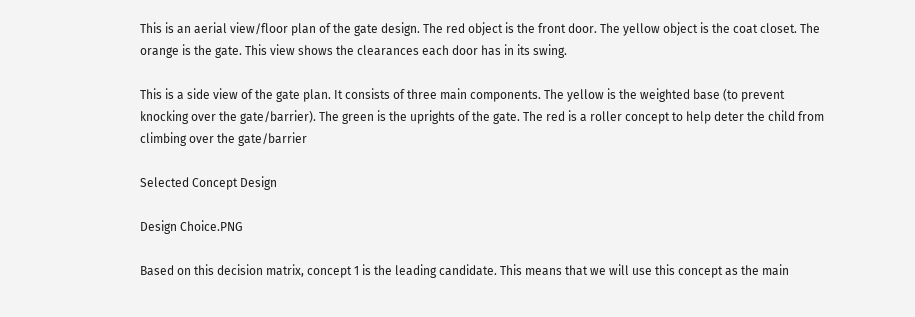This is an aerial view/floor plan of the gate design. The red object is the front door. The yellow object is the coat closet. The orange is the gate. This view shows the clearances each door has in its swing.

This is a side view of the gate plan. It consists of three main components. The yellow is the weighted base (to prevent knocking over the gate/barrier). The green is the uprights of the gate. The red is a roller concept to help deter the child from climbing over the gate/barrier

Selected Concept Design

Design Choice.PNG

Based on this decision matrix, concept 1 is the leading candidate. This means that we will use this concept as the main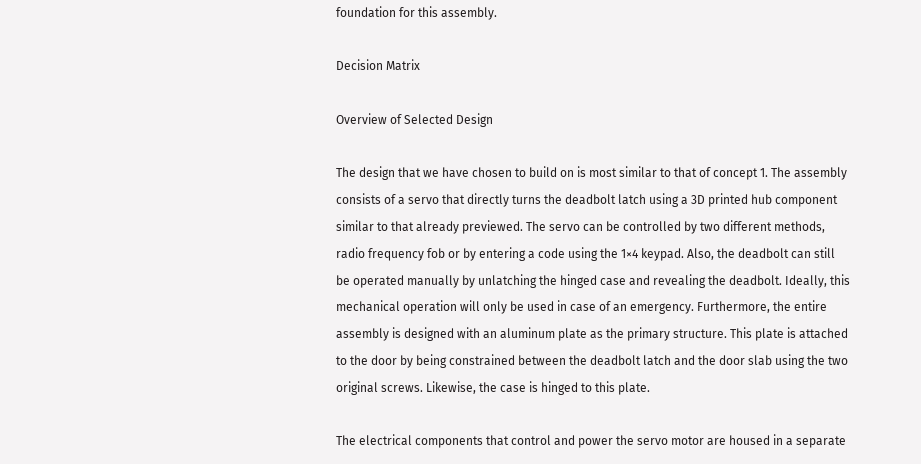foundation for this assembly.

Decision Matrix

Overview of Selected Design

The design that we have chosen to build on is most similar to that of concept 1. The assembly consists of a servo that directly turns the deadbolt latch using a 3D printed hub component similar to that already previewed. The servo can be controlled by two different methods, radio frequency fob or by entering a code using the 1×4 keypad. Also, the deadbolt can still be operated manually by unlatching the hinged case and revealing the deadbolt. Ideally, this mechanical operation will only be used in case of an emergency. Furthermore, the entire assembly is designed with an aluminum plate as the primary structure. This plate is attached to the door by being constrained between the deadbolt latch and the door slab using the two original screws. Likewise, the case is hinged to this plate.

The electrical components that control and power the servo motor are housed in a separate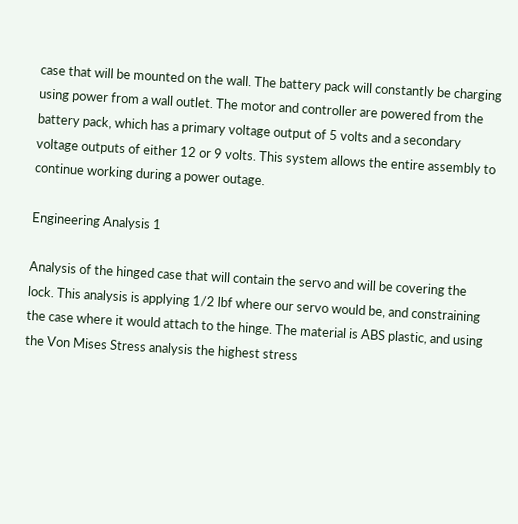case that will be mounted on the wall. The battery pack will constantly be charging using power from a wall outlet. The motor and controller are powered from the battery pack, which has a primary voltage output of 5 volts and a secondary voltage outputs of either 12 or 9 volts. This system allows the entire assembly to continue working during a power outage.

Engineering Analysis 1

Analysis of the hinged case that will contain the servo and will be covering the lock. This analysis is applying 1/2 lbf where our servo would be, and constraining the case where it would attach to the hinge. The material is ABS plastic, and using the Von Mises Stress analysis the highest stress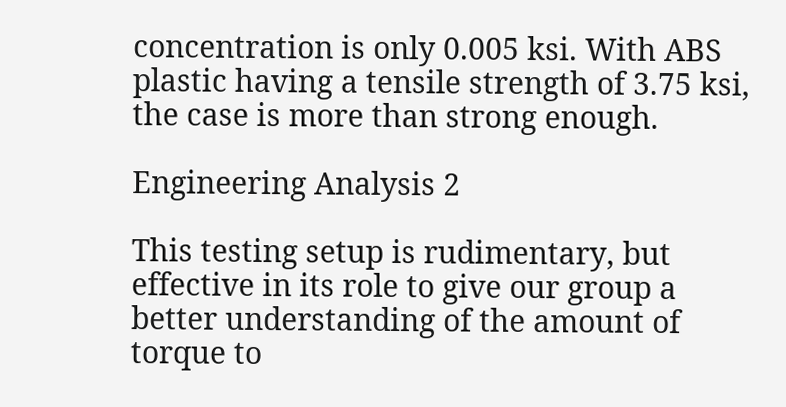concentration is only 0.005 ksi. With ABS plastic having a tensile strength of 3.75 ksi, the case is more than strong enough.

Engineering Analysis 2

This testing setup is rudimentary, but effective in its role to give our group a better understanding of the amount of torque to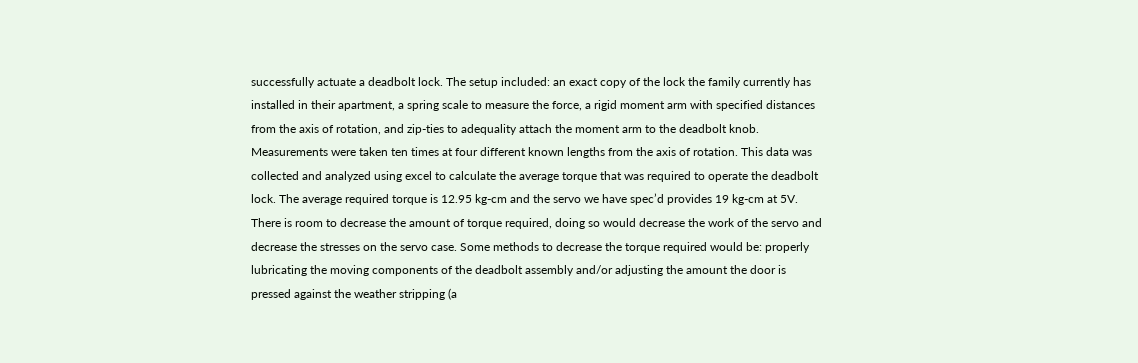successfully actuate a deadbolt lock. The setup included: an exact copy of the lock the family currently has installed in their apartment, a spring scale to measure the force, a rigid moment arm with specified distances from the axis of rotation, and zip-ties to adequality attach the moment arm to the deadbolt knob. Measurements were taken ten times at four different known lengths from the axis of rotation. This data was collected and analyzed using excel to calculate the average torque that was required to operate the deadbolt lock. The average required torque is 12.95 kg-cm and the servo we have spec’d provides 19 kg-cm at 5V. There is room to decrease the amount of torque required, doing so would decrease the work of the servo and decrease the stresses on the servo case. Some methods to decrease the torque required would be: properly lubricating the moving components of the deadbolt assembly and/or adjusting the amount the door is pressed against the weather stripping (a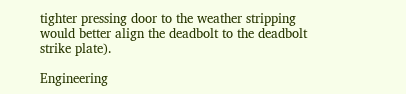tighter pressing door to the weather stripping would better align the deadbolt to the deadbolt strike plate).

Engineering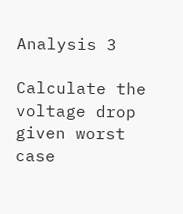Analysis 3

Calculate the voltage drop given worst case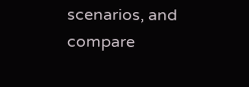scenarios, and compare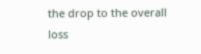the drop to the overall loss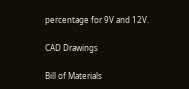percentage for 9V and 12V.

CAD Drawings

Bill of Materials